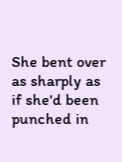She bent over as sharply as if she'd been punched in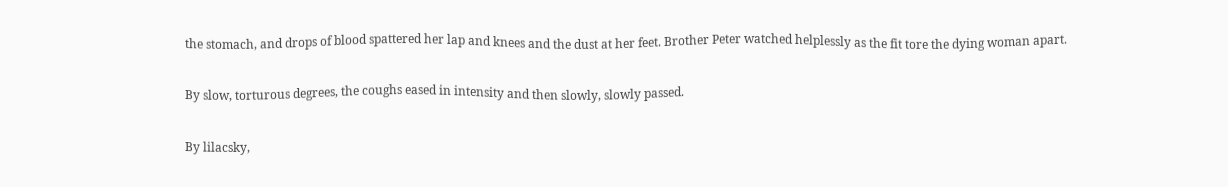the stomach, and drops of blood spattered her lap and knees and the dust at her feet. Brother Peter watched helplessly as the fit tore the dying woman apart.

By slow, torturous degrees, the coughs eased in intensity and then slowly, slowly passed.

By lilacsky,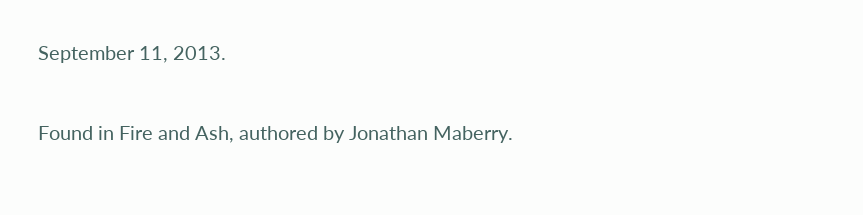September 11, 2013.

Found in Fire and Ash, authored by Jonathan Maberry.